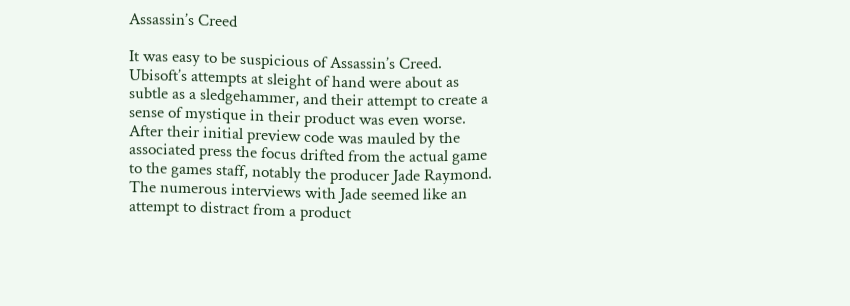Assassin’s Creed

It was easy to be suspicious of Assassin’s Creed. Ubisoft’s attempts at sleight of hand were about as subtle as a sledgehammer, and their attempt to create a sense of mystique in their product was even worse. After their initial preview code was mauled by the associated press the focus drifted from the actual game to the games staff, notably the producer Jade Raymond. The numerous interviews with Jade seemed like an attempt to distract from a product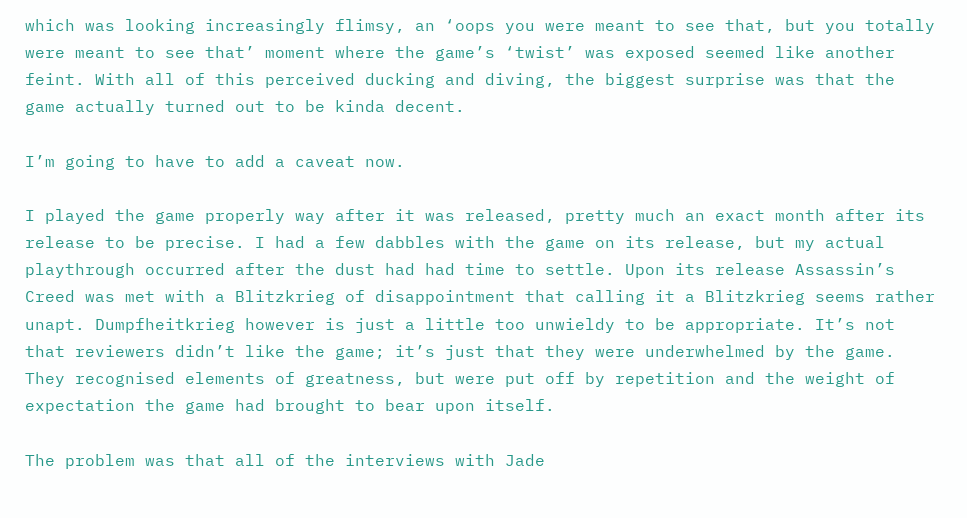which was looking increasingly flimsy, an ‘oops you were meant to see that, but you totally were meant to see that’ moment where the game’s ‘twist’ was exposed seemed like another feint. With all of this perceived ducking and diving, the biggest surprise was that the game actually turned out to be kinda decent.

I’m going to have to add a caveat now.

I played the game properly way after it was released, pretty much an exact month after its release to be precise. I had a few dabbles with the game on its release, but my actual playthrough occurred after the dust had had time to settle. Upon its release Assassin’s Creed was met with a Blitzkrieg of disappointment that calling it a Blitzkrieg seems rather unapt. Dumpfheitkrieg however is just a little too unwieldy to be appropriate. It’s not that reviewers didn’t like the game; it’s just that they were underwhelmed by the game. They recognised elements of greatness, but were put off by repetition and the weight of expectation the game had brought to bear upon itself.

The problem was that all of the interviews with Jade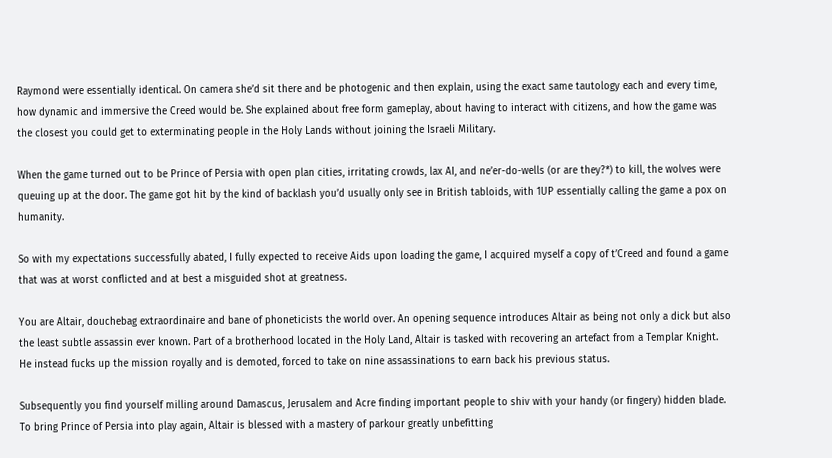Raymond were essentially identical. On camera she’d sit there and be photogenic and then explain, using the exact same tautology each and every time, how dynamic and immersive the Creed would be. She explained about free form gameplay, about having to interact with citizens, and how the game was the closest you could get to exterminating people in the Holy Lands without joining the Israeli Military.

When the game turned out to be Prince of Persia with open plan cities, irritating crowds, lax AI, and ne’er-do-wells (or are they?*) to kill, the wolves were queuing up at the door. The game got hit by the kind of backlash you’d usually only see in British tabloids, with 1UP essentially calling the game a pox on humanity.

So with my expectations successfully abated, I fully expected to receive Aids upon loading the game, I acquired myself a copy of t’Creed and found a game that was at worst conflicted and at best a misguided shot at greatness.

You are Altair, douchebag extraordinaire and bane of phoneticists the world over. An opening sequence introduces Altair as being not only a dick but also the least subtle assassin ever known. Part of a brotherhood located in the Holy Land, Altair is tasked with recovering an artefact from a Templar Knight. He instead fucks up the mission royally and is demoted, forced to take on nine assassinations to earn back his previous status.

Subsequently you find yourself milling around Damascus, Jerusalem and Acre finding important people to shiv with your handy (or fingery) hidden blade. To bring Prince of Persia into play again, Altair is blessed with a mastery of parkour greatly unbefitting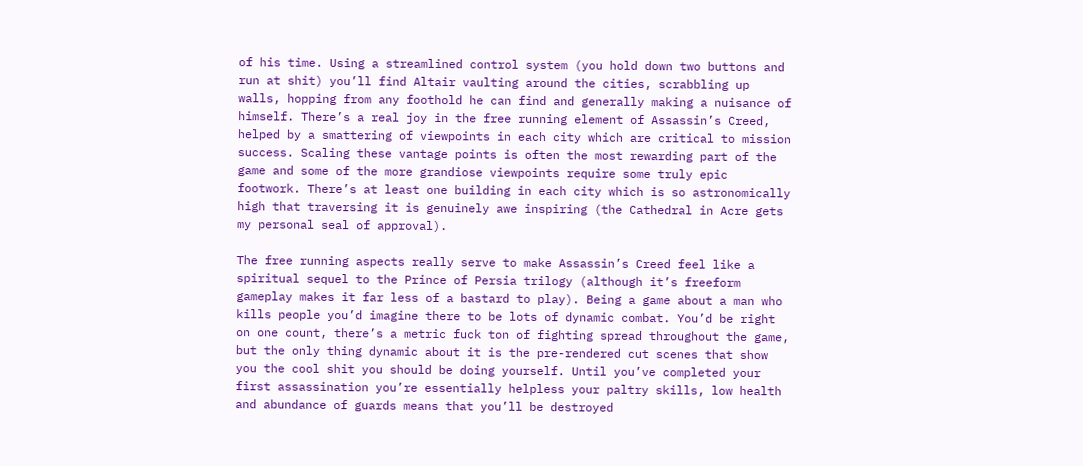of his time. Using a streamlined control system (you hold down two buttons and run at shit) you’ll find Altair vaulting around the cities, scrabbling up walls, hopping from any foothold he can find and generally making a nuisance of himself. There’s a real joy in the free running element of Assassin’s Creed, helped by a smattering of viewpoints in each city which are critical to mission success. Scaling these vantage points is often the most rewarding part of the game and some of the more grandiose viewpoints require some truly epic footwork. There’s at least one building in each city which is so astronomically high that traversing it is genuinely awe inspiring (the Cathedral in Acre gets my personal seal of approval).

The free running aspects really serve to make Assassin’s Creed feel like a spiritual sequel to the Prince of Persia trilogy (although it’s freeform gameplay makes it far less of a bastard to play). Being a game about a man who kills people you’d imagine there to be lots of dynamic combat. You’d be right on one count, there’s a metric fuck ton of fighting spread throughout the game, but the only thing dynamic about it is the pre-rendered cut scenes that show you the cool shit you should be doing yourself. Until you’ve completed your first assassination you’re essentially helpless your paltry skills, low health and abundance of guards means that you’ll be destroyed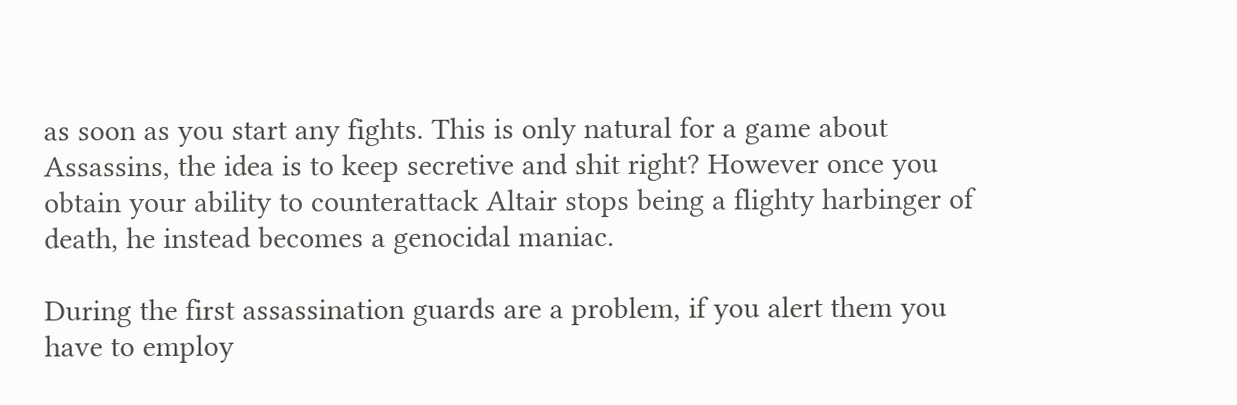as soon as you start any fights. This is only natural for a game about Assassins, the idea is to keep secretive and shit right? However once you obtain your ability to counterattack Altair stops being a flighty harbinger of death, he instead becomes a genocidal maniac.

During the first assassination guards are a problem, if you alert them you have to employ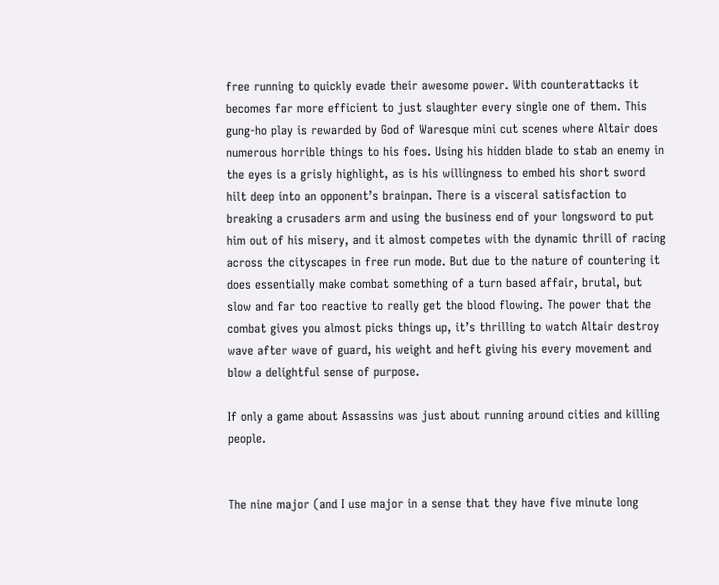free running to quickly evade their awesome power. With counterattacks it becomes far more efficient to just slaughter every single one of them. This gung-ho play is rewarded by God of Waresque mini cut scenes where Altair does numerous horrible things to his foes. Using his hidden blade to stab an enemy in the eyes is a grisly highlight, as is his willingness to embed his short sword hilt deep into an opponent’s brainpan. There is a visceral satisfaction to breaking a crusaders arm and using the business end of your longsword to put him out of his misery, and it almost competes with the dynamic thrill of racing across the cityscapes in free run mode. But due to the nature of countering it does essentially make combat something of a turn based affair, brutal, but slow and far too reactive to really get the blood flowing. The power that the combat gives you almost picks things up, it’s thrilling to watch Altair destroy wave after wave of guard, his weight and heft giving his every movement and blow a delightful sense of purpose.

If only a game about Assassins was just about running around cities and killing people.


The nine major (and I use major in a sense that they have five minute long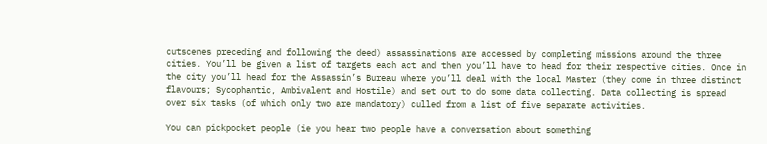cutscenes preceding and following the deed) assassinations are accessed by completing missions around the three cities. You’ll be given a list of targets each act and then you’ll have to head for their respective cities. Once in the city you’ll head for the Assassin’s Bureau where you’ll deal with the local Master (they come in three distinct flavours; Sycophantic, Ambivalent and Hostile) and set out to do some data collecting. Data collecting is spread over six tasks (of which only two are mandatory) culled from a list of five separate activities.

You can pickpocket people (ie you hear two people have a conversation about something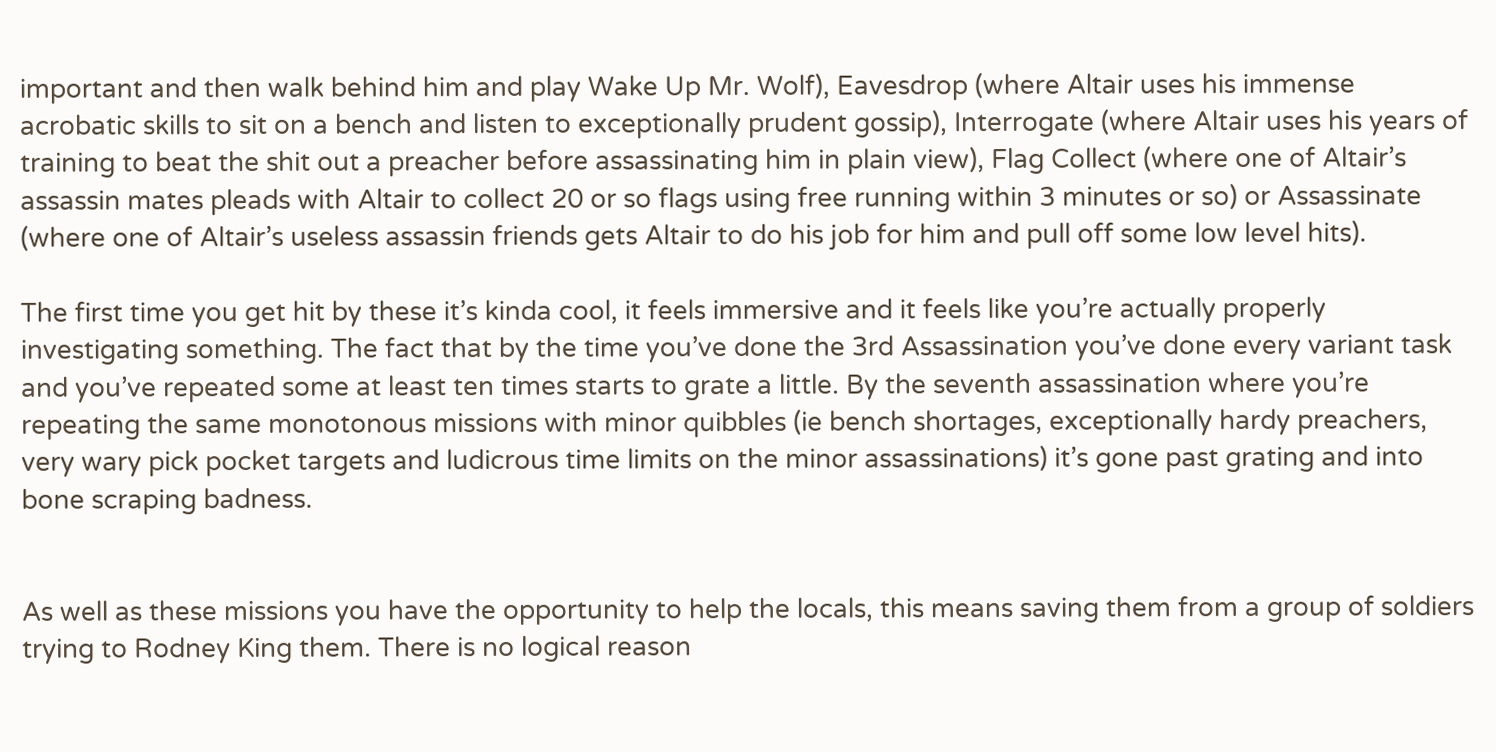important and then walk behind him and play Wake Up Mr. Wolf), Eavesdrop (where Altair uses his immense acrobatic skills to sit on a bench and listen to exceptionally prudent gossip), Interrogate (where Altair uses his years of training to beat the shit out a preacher before assassinating him in plain view), Flag Collect (where one of Altair’s assassin mates pleads with Altair to collect 20 or so flags using free running within 3 minutes or so) or Assassinate (where one of Altair’s useless assassin friends gets Altair to do his job for him and pull off some low level hits).

The first time you get hit by these it’s kinda cool, it feels immersive and it feels like you’re actually properly investigating something. The fact that by the time you’ve done the 3rd Assassination you’ve done every variant task and you’ve repeated some at least ten times starts to grate a little. By the seventh assassination where you’re repeating the same monotonous missions with minor quibbles (ie bench shortages, exceptionally hardy preachers, very wary pick pocket targets and ludicrous time limits on the minor assassinations) it’s gone past grating and into bone scraping badness.


As well as these missions you have the opportunity to help the locals, this means saving them from a group of soldiers trying to Rodney King them. There is no logical reason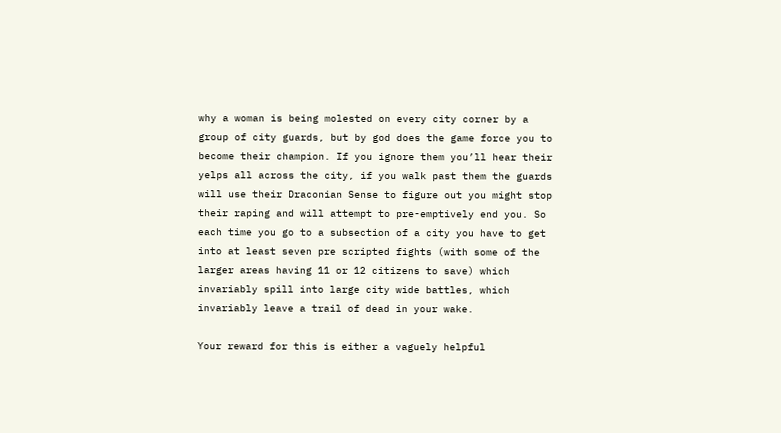why a woman is being molested on every city corner by a group of city guards, but by god does the game force you to become their champion. If you ignore them you’ll hear their yelps all across the city, if you walk past them the guards will use their Draconian Sense to figure out you might stop their raping and will attempt to pre-emptively end you. So each time you go to a subsection of a city you have to get into at least seven pre scripted fights (with some of the larger areas having 11 or 12 citizens to save) which invariably spill into large city wide battles, which invariably leave a trail of dead in your wake.

Your reward for this is either a vaguely helpful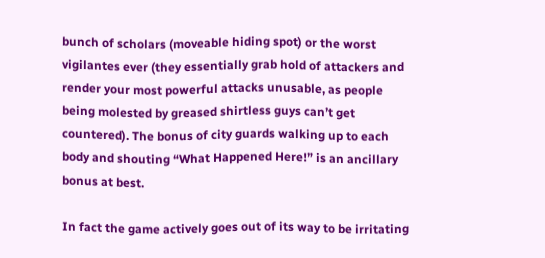bunch of scholars (moveable hiding spot) or the worst vigilantes ever (they essentially grab hold of attackers and render your most powerful attacks unusable, as people being molested by greased shirtless guys can’t get countered). The bonus of city guards walking up to each body and shouting “What Happened Here!” is an ancillary bonus at best.

In fact the game actively goes out of its way to be irritating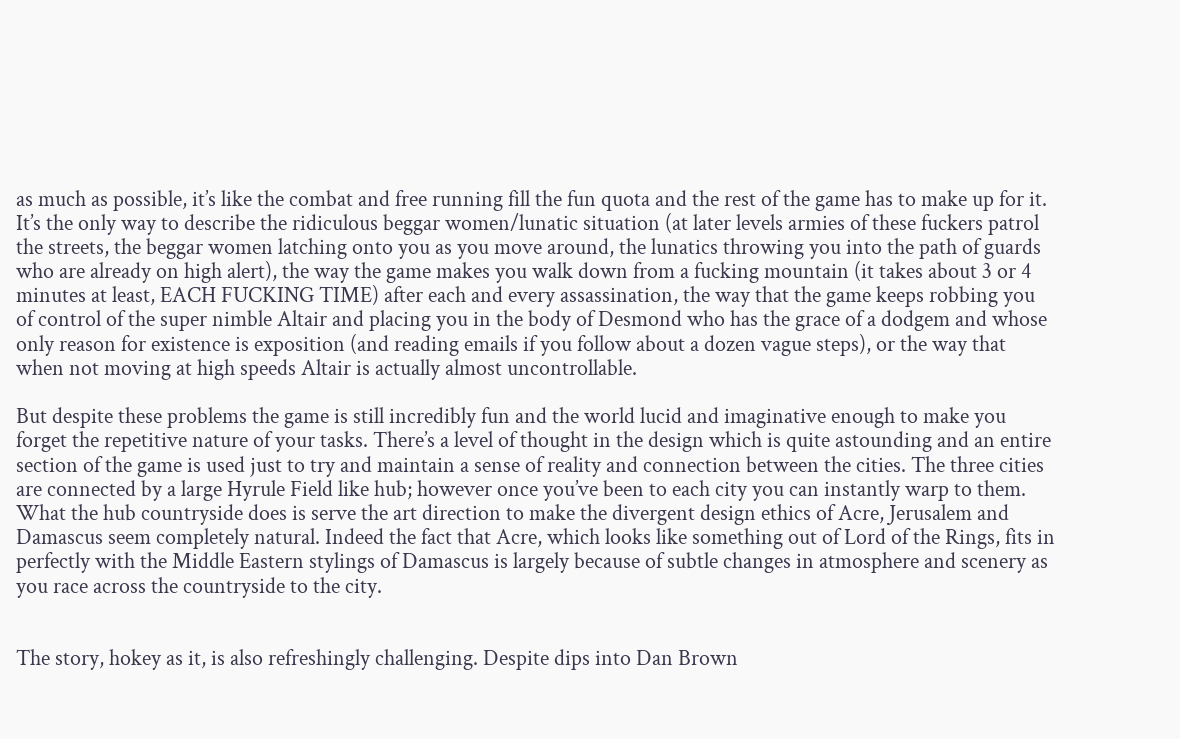as much as possible, it’s like the combat and free running fill the fun quota and the rest of the game has to make up for it. It’s the only way to describe the ridiculous beggar women/lunatic situation (at later levels armies of these fuckers patrol the streets, the beggar women latching onto you as you move around, the lunatics throwing you into the path of guards who are already on high alert), the way the game makes you walk down from a fucking mountain (it takes about 3 or 4 minutes at least, EACH FUCKING TIME) after each and every assassination, the way that the game keeps robbing you of control of the super nimble Altair and placing you in the body of Desmond who has the grace of a dodgem and whose only reason for existence is exposition (and reading emails if you follow about a dozen vague steps), or the way that when not moving at high speeds Altair is actually almost uncontrollable.

But despite these problems the game is still incredibly fun and the world lucid and imaginative enough to make you forget the repetitive nature of your tasks. There’s a level of thought in the design which is quite astounding and an entire section of the game is used just to try and maintain a sense of reality and connection between the cities. The three cities are connected by a large Hyrule Field like hub; however once you’ve been to each city you can instantly warp to them. What the hub countryside does is serve the art direction to make the divergent design ethics of Acre, Jerusalem and Damascus seem completely natural. Indeed the fact that Acre, which looks like something out of Lord of the Rings, fits in perfectly with the Middle Eastern stylings of Damascus is largely because of subtle changes in atmosphere and scenery as you race across the countryside to the city.


The story, hokey as it, is also refreshingly challenging. Despite dips into Dan Brown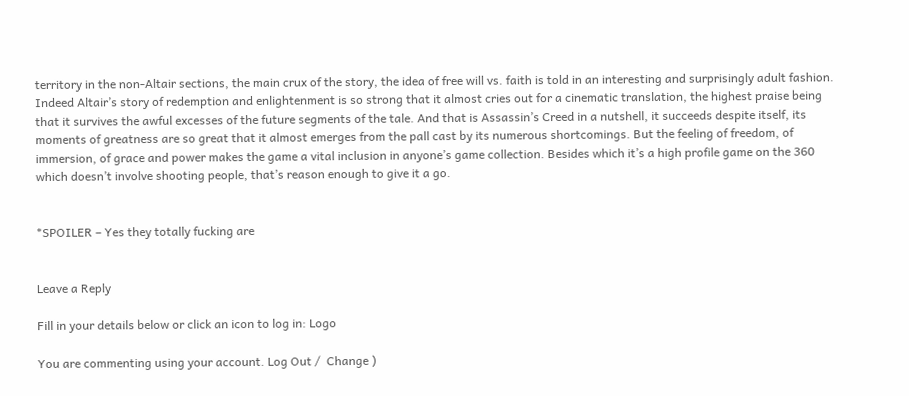territory in the non-Altair sections, the main crux of the story, the idea of free will vs. faith is told in an interesting and surprisingly adult fashion. Indeed Altair’s story of redemption and enlightenment is so strong that it almost cries out for a cinematic translation, the highest praise being that it survives the awful excesses of the future segments of the tale. And that is Assassin’s Creed in a nutshell, it succeeds despite itself, its moments of greatness are so great that it almost emerges from the pall cast by its numerous shortcomings. But the feeling of freedom, of immersion, of grace and power makes the game a vital inclusion in anyone’s game collection. Besides which it’s a high profile game on the 360 which doesn’t involve shooting people, that’s reason enough to give it a go.


*SPOILER – Yes they totally fucking are


Leave a Reply

Fill in your details below or click an icon to log in: Logo

You are commenting using your account. Log Out /  Change )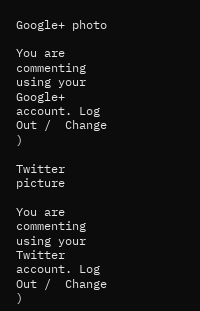Google+ photo

You are commenting using your Google+ account. Log Out /  Change )

Twitter picture

You are commenting using your Twitter account. Log Out /  Change )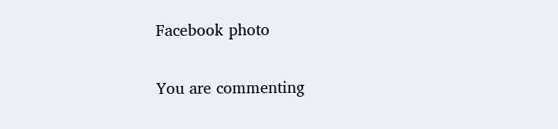Facebook photo

You are commenting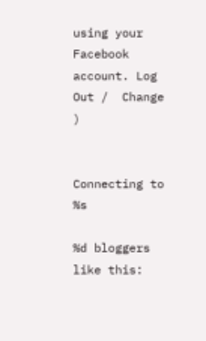using your Facebook account. Log Out /  Change )


Connecting to %s

%d bloggers like this: